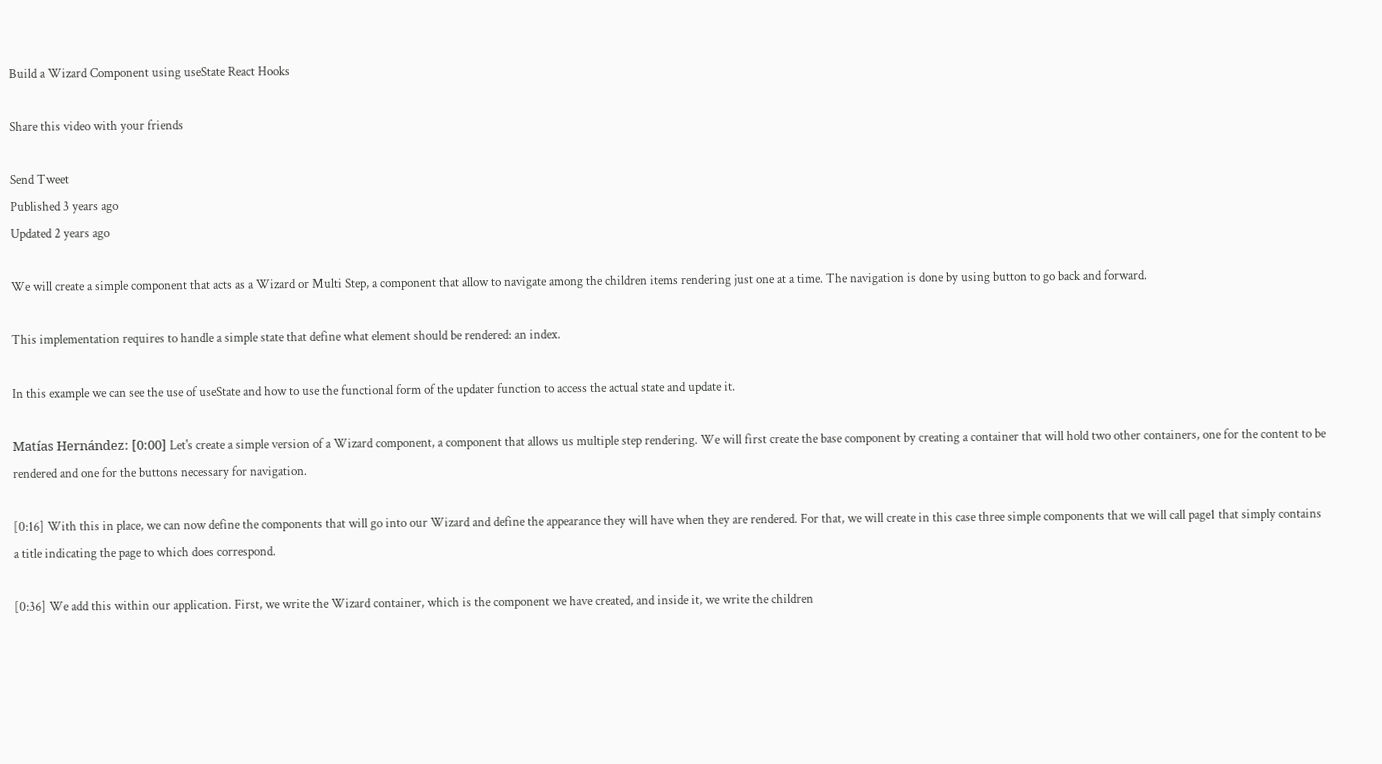Build a Wizard Component using useState React Hooks

Share this video with your friends

Send Tweet
Published 3 years ago
Updated 2 years ago

We will create a simple component that acts as a Wizard or Multi Step, a component that allow to navigate among the children items rendering just one at a time. The navigation is done by using button to go back and forward.

This implementation requires to handle a simple state that define what element should be rendered: an index.

In this example we can see the use of useState and how to use the functional form of the updater function to access the actual state and update it.

Matías Hernández: [0:00] Let's create a simple version of a Wizard component, a component that allows us multiple step rendering. We will first create the base component by creating a container that will hold two other containers, one for the content to be rendered and one for the buttons necessary for navigation.

[0:16] With this in place, we can now define the components that will go into our Wizard and define the appearance they will have when they are rendered. For that, we will create in this case three simple components that we will call page1 that simply contains a title indicating the page to which does correspond.

[0:36] We add this within our application. First, we write the Wizard container, which is the component we have created, and inside it, we write the children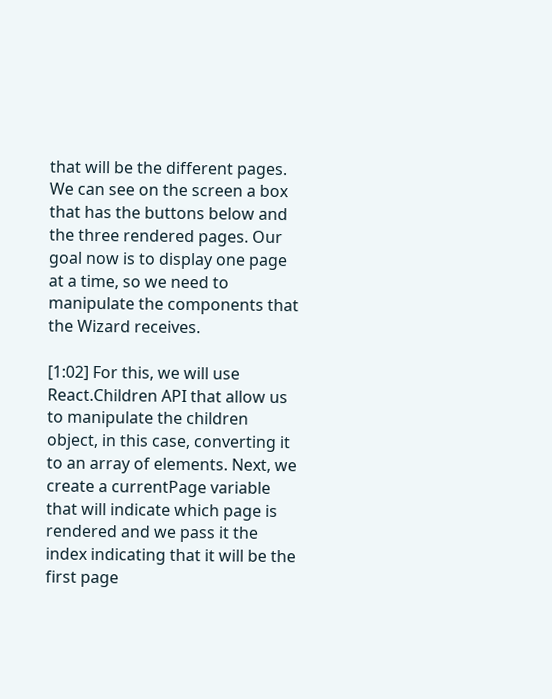that will be the different pages. We can see on the screen a box that has the buttons below and the three rendered pages. Our goal now is to display one page at a time, so we need to manipulate the components that the Wizard receives.

[1:02] For this, we will use React.Children API that allow us to manipulate the children object, in this case, converting it to an array of elements. Next, we create a currentPage variable that will indicate which page is rendered and we pass it the index indicating that it will be the first page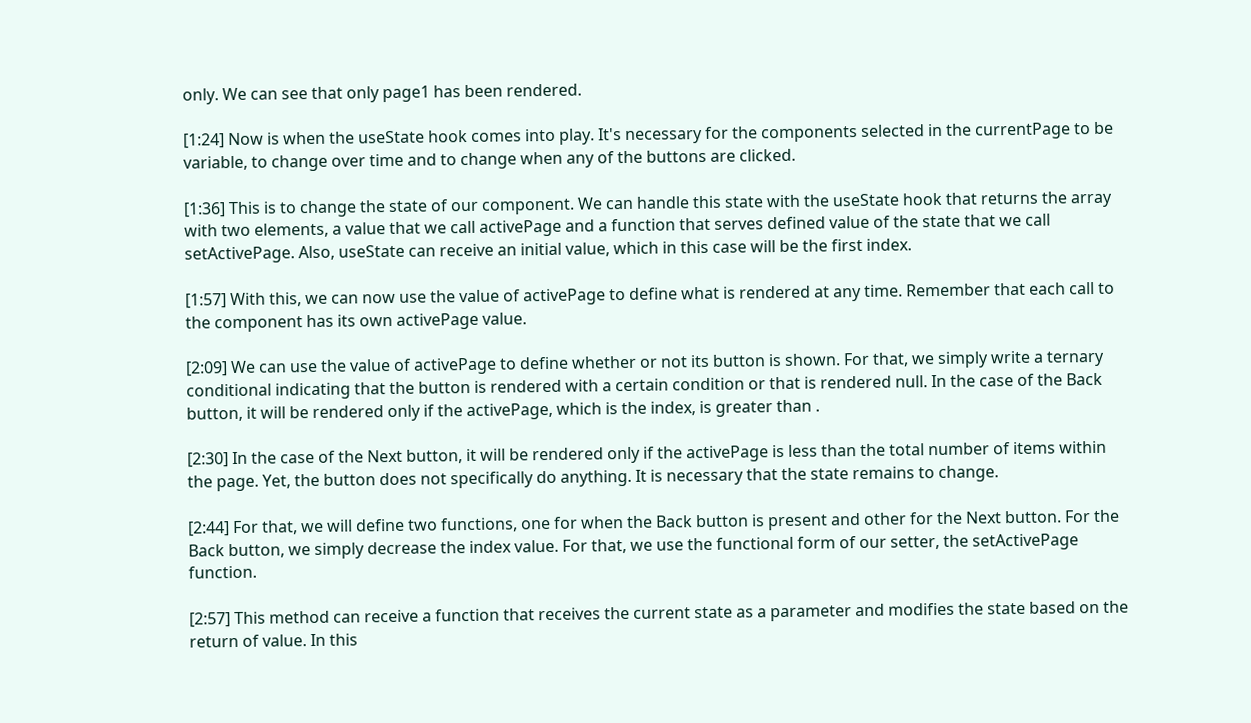only. We can see that only page1 has been rendered.

[1:24] Now is when the useState hook comes into play. It's necessary for the components selected in the currentPage to be variable, to change over time and to change when any of the buttons are clicked.

[1:36] This is to change the state of our component. We can handle this state with the useState hook that returns the array with two elements, a value that we call activePage and a function that serves defined value of the state that we call setActivePage. Also, useState can receive an initial value, which in this case will be the first index.

[1:57] With this, we can now use the value of activePage to define what is rendered at any time. Remember that each call to the component has its own activePage value.

[2:09] We can use the value of activePage to define whether or not its button is shown. For that, we simply write a ternary conditional indicating that the button is rendered with a certain condition or that is rendered null. In the case of the Back button, it will be rendered only if the activePage, which is the index, is greater than .

[2:30] In the case of the Next button, it will be rendered only if the activePage is less than the total number of items within the page. Yet, the button does not specifically do anything. It is necessary that the state remains to change.

[2:44] For that, we will define two functions, one for when the Back button is present and other for the Next button. For the Back button, we simply decrease the index value. For that, we use the functional form of our setter, the setActivePage function.

[2:57] This method can receive a function that receives the current state as a parameter and modifies the state based on the return of value. In this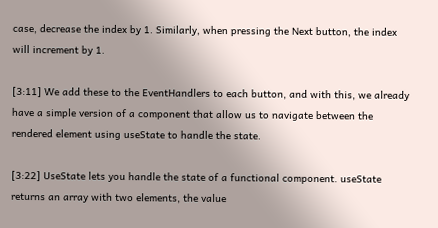case, decrease the index by 1. Similarly, when pressing the Next button, the index will increment by 1.

[3:11] We add these to the EventHandlers to each button, and with this, we already have a simple version of a component that allow us to navigate between the rendered element using useState to handle the state.

[3:22] UseState lets you handle the state of a functional component. useState returns an array with two elements, the value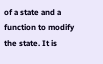of a state and a function to modify the state. It is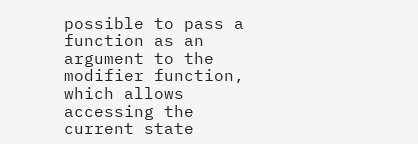possible to pass a function as an argument to the modifier function, which allows accessing the current state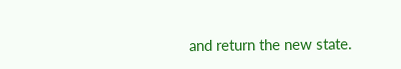and return the new state.